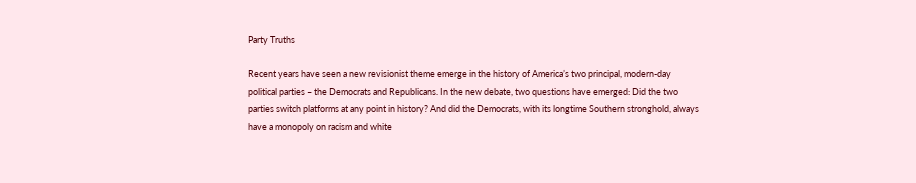Party Truths

Recent years have seen a new revisionist theme emerge in the history of America’s two principal, modern-day political parties – the Democrats and Republicans. In the new debate, two questions have emerged: Did the two parties switch platforms at any point in history? And did the Democrats, with its longtime Southern stronghold, always have a monopoly on racism and white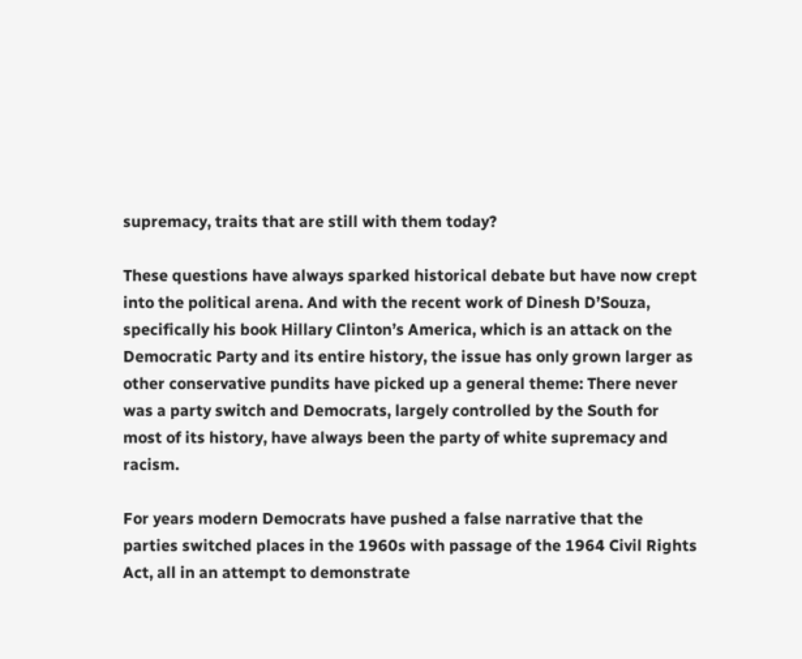supremacy, traits that are still with them today?

These questions have always sparked historical debate but have now crept into the political arena. And with the recent work of Dinesh D’Souza, specifically his book Hillary Clinton’s America, which is an attack on the Democratic Party and its entire history, the issue has only grown larger as other conservative pundits have picked up a general theme: There never was a party switch and Democrats, largely controlled by the South for most of its history, have always been the party of white supremacy and racism.

For years modern Democrats have pushed a false narrative that the parties switched places in the 1960s with passage of the 1964 Civil Rights Act, all in an attempt to demonstrate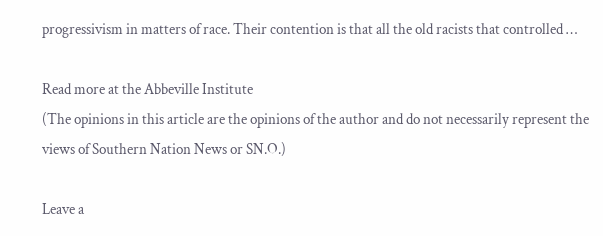progressivism in matters of race. Their contention is that all the old racists that controlled …

Read more at the Abbeville Institute
(The opinions in this article are the opinions of the author and do not necessarily represent the views of Southern Nation News or SN.O.)

Leave a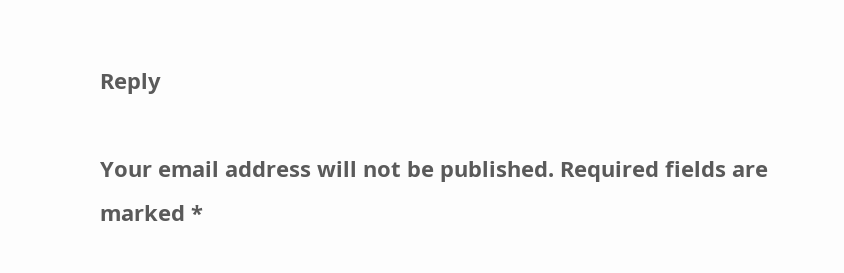Reply

Your email address will not be published. Required fields are marked *